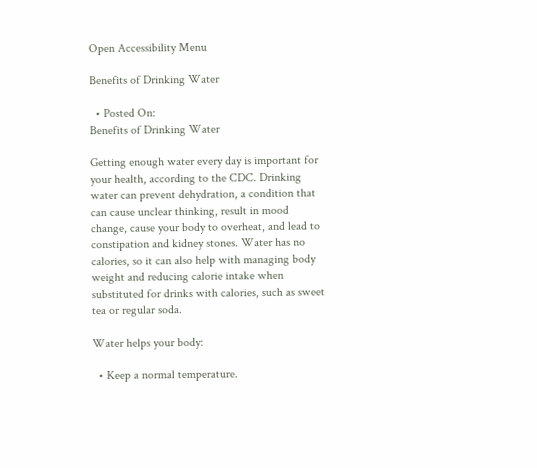Open Accessibility Menu

Benefits of Drinking Water

  • Posted On:
Benefits of Drinking Water

Getting enough water every day is important for your health, according to the CDC. Drinking water can prevent dehydration, a condition that can cause unclear thinking, result in mood change, cause your body to overheat, and lead to constipation and kidney stones. Water has no calories, so it can also help with managing body weight and reducing calorie intake when substituted for drinks with calories, such as sweet tea or regular soda.

Water helps your body:

  • Keep a normal temperature.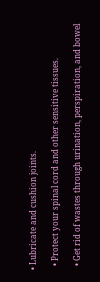• Lubricate and cushion joints.

  • Protect your spinal cord and other sensitive tissues.

  • Get rid of wastes through urination, perspiration, and bowel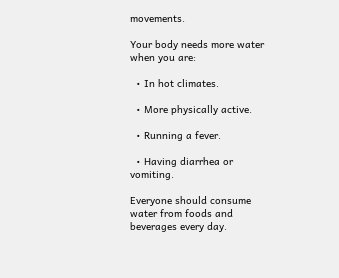movements.

Your body needs more water when you are:

  • In hot climates.

  • More physically active.

  • Running a fever.

  • Having diarrhea or vomiting.

Everyone should consume water from foods and beverages every day.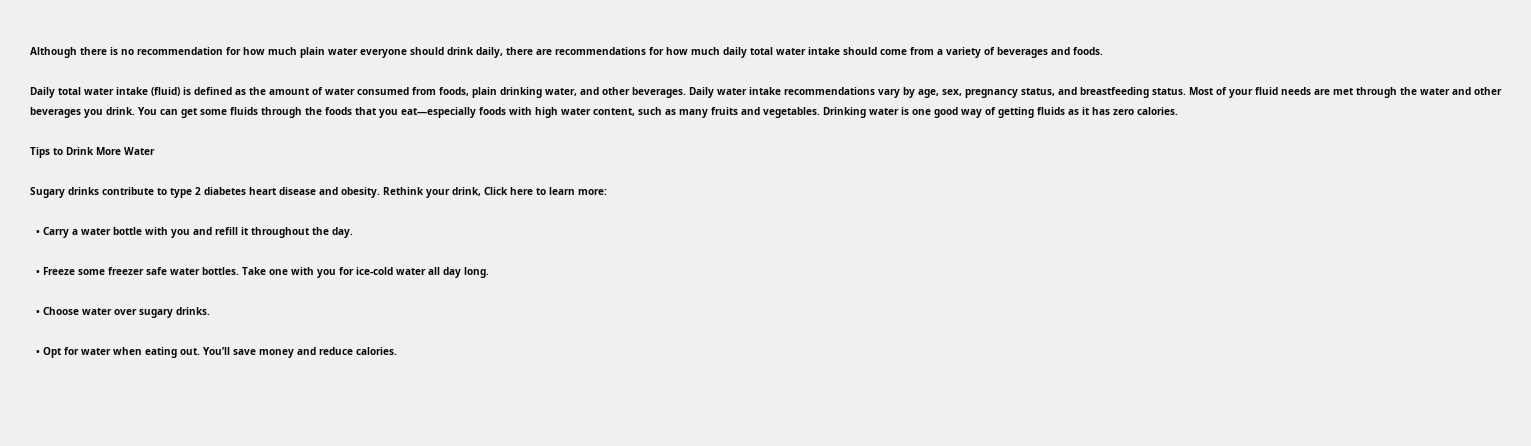Although there is no recommendation for how much plain water everyone should drink daily, there are recommendations for how much daily total water intake should come from a variety of beverages and foods.

Daily total water intake (fluid) is defined as the amount of water consumed from foods, plain drinking water, and other beverages. Daily water intake recommendations vary by age, sex, pregnancy status, and breastfeeding status. Most of your fluid needs are met through the water and other beverages you drink. You can get some fluids through the foods that you eat—especially foods with high water content, such as many fruits and vegetables. Drinking water is one good way of getting fluids as it has zero calories.

Tips to Drink More Water

Sugary drinks contribute to type 2 diabetes heart disease and obesity. Rethink your drink, Click here to learn more:

  • Carry a water bottle with you and refill it throughout the day.

  • Freeze some freezer safe water bottles. Take one with you for ice-cold water all day long.

  • Choose water over sugary drinks.

  • Opt for water when eating out. You’ll save money and reduce calories.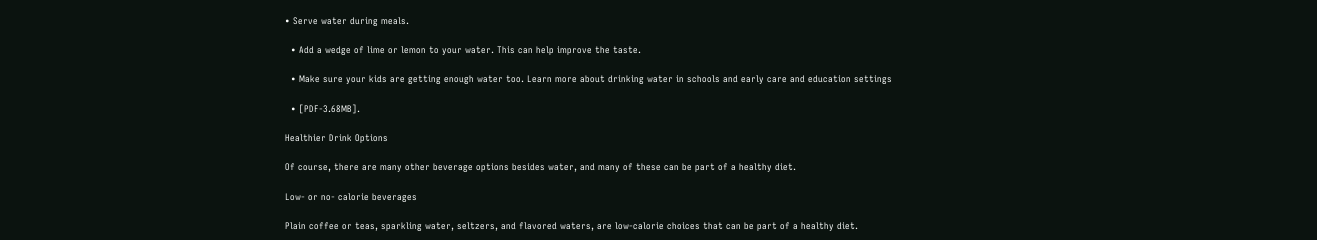• Serve water during meals.

  • Add a wedge of lime or lemon to your water. This can help improve the taste.

  • Make sure your kids are getting enough water too. Learn more about drinking water in schools and early care and education settings

  • [PDF-3.68MB].

Healthier Drink Options

Of course, there are many other beverage options besides water, and many of these can be part of a healthy diet.

Low- or no- calorie beverages

Plain coffee or teas, sparkling water, seltzers, and flavored waters, are low-calorie choices that can be part of a healthy diet.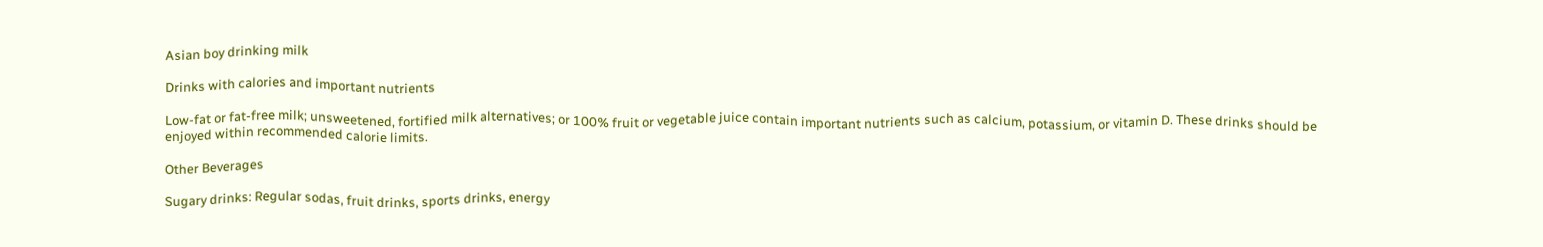Asian boy drinking milk

Drinks with calories and important nutrients

Low-fat or fat-free milk; unsweetened, fortified milk alternatives; or 100% fruit or vegetable juice contain important nutrients such as calcium, potassium, or vitamin D. These drinks should be enjoyed within recommended calorie limits.

Other Beverages

Sugary drinks: Regular sodas, fruit drinks, sports drinks, energy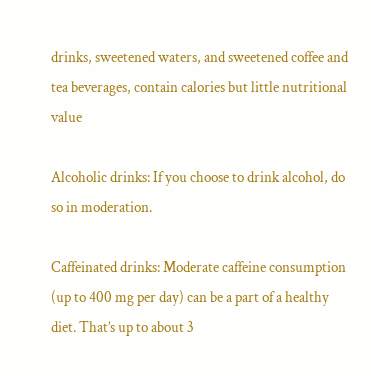drinks, sweetened waters, and sweetened coffee and tea beverages, contain calories but little nutritional value

Alcoholic drinks: If you choose to drink alcohol, do so in moderation.

Caffeinated drinks: Moderate caffeine consumption (up to 400 mg per day) can be a part of a healthy diet. That’s up to about 3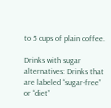to 5 cups of plain coffee.

Drinks with sugar alternatives: Drinks that are labeled “sugar-free” or “diet”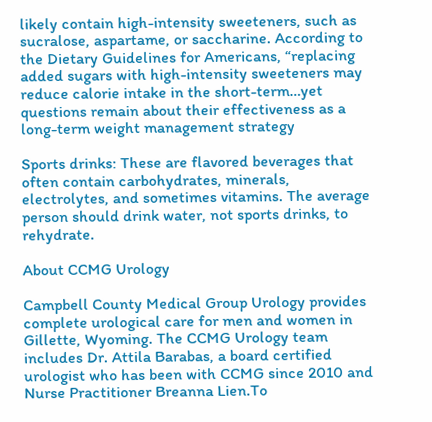likely contain high-intensity sweeteners, such as sucralose, aspartame, or saccharine. According to the Dietary Guidelines for Americans, “replacing added sugars with high-intensity sweeteners may reduce calorie intake in the short-term…yet questions remain about their effectiveness as a long-term weight management strategy

Sports drinks: These are flavored beverages that often contain carbohydrates, minerals, electrolytes, and sometimes vitamins. The average person should drink water, not sports drinks, to rehydrate.

About CCMG Urology

Campbell County Medical Group Urology provides complete urological care for men and women in Gillette, Wyoming. The CCMG Urology team includes Dr. Attila Barabas, a board certified urologist who has been with CCMG since 2010 and Nurse Practitioner Breanna Lien.To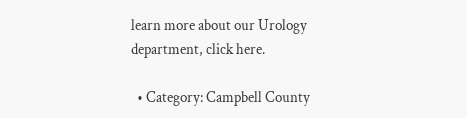learn more about our Urology department, click here.

  • Category: Campbell County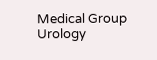Medical Group Urology